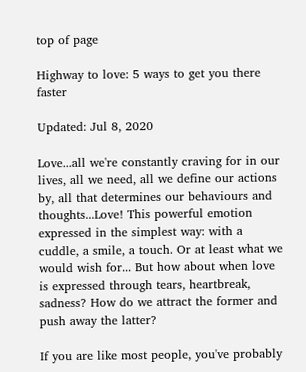top of page

Highway to love: 5 ways to get you there faster

Updated: Jul 8, 2020

Love...all we're constantly craving for in our lives, all we need, all we define our actions by, all that determines our behaviours and thoughts...Love! This powerful emotion expressed in the simplest way: with a cuddle, a smile, a touch. Or at least what we would wish for... But how about when love is expressed through tears, heartbreak, sadness? How do we attract the former and push away the latter?

If you are like most people, you've probably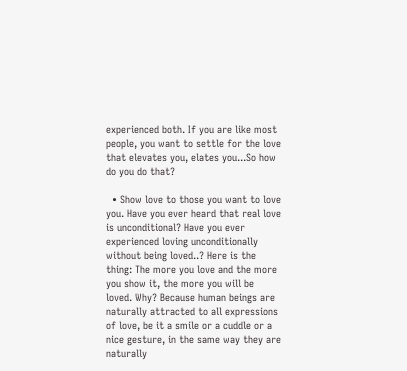experienced both. If you are like most people, you want to settle for the love that elevates you, elates you...So how do you do that?

  • Show love to those you want to love you. Have you ever heard that real love is unconditional? Have you ever experienced loving unconditionally without being loved..? Here is the thing: The more you love and the more you show it, the more you will be loved. Why? Because human beings are naturally attracted to all expressions of love, be it a smile or a cuddle or a nice gesture, in the same way they are naturally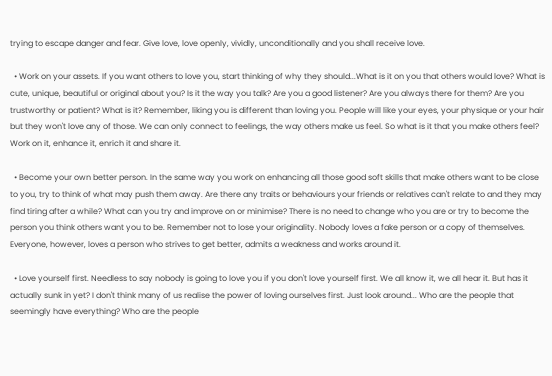trying to escape danger and fear. Give love, love openly, vividly, unconditionally and you shall receive love.

  • Work on your assets. If you want others to love you, start thinking of why they should...What is it on you that others would love? What is cute, unique, beautiful or original about you? Is it the way you talk? Are you a good listener? Are you always there for them? Are you trustworthy or patient? What is it? Remember, liking you is different than loving you. People will like your eyes, your physique or your hair but they won't love any of those. We can only connect to feelings, the way others make us feel. So what is it that you make others feel? Work on it, enhance it, enrich it and share it.

  • Become your own better person. In the same way you work on enhancing all those good soft skills that make others want to be close to you, try to think of what may push them away. Are there any traits or behaviours your friends or relatives can't relate to and they may find tiring after a while? What can you try and improve on or minimise? There is no need to change who you are or try to become the person you think others want you to be. Remember not to lose your originality. Nobody loves a fake person or a copy of themselves. Everyone, however, loves a person who strives to get better, admits a weakness and works around it.

  • Love yourself first. Needless to say nobody is going to love you if you don't love yourself first. We all know it, we all hear it. But has it actually sunk in yet? I don't think many of us realise the power of loving ourselves first. Just look around... Who are the people that seemingly have everything? Who are the people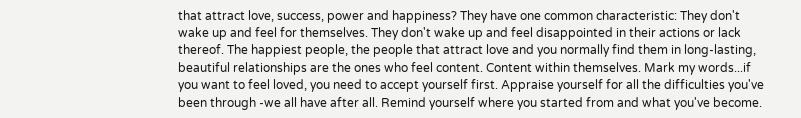that attract love, success, power and happiness? They have one common characteristic: They don't wake up and feel for themselves. They don't wake up and feel disappointed in their actions or lack thereof. The happiest people, the people that attract love and you normally find them in long-lasting, beautiful relationships are the ones who feel content. Content within themselves. Mark my words...if you want to feel loved, you need to accept yourself first. Appraise yourself for all the difficulties you've been through -we all have after all. Remind yourself where you started from and what you've become.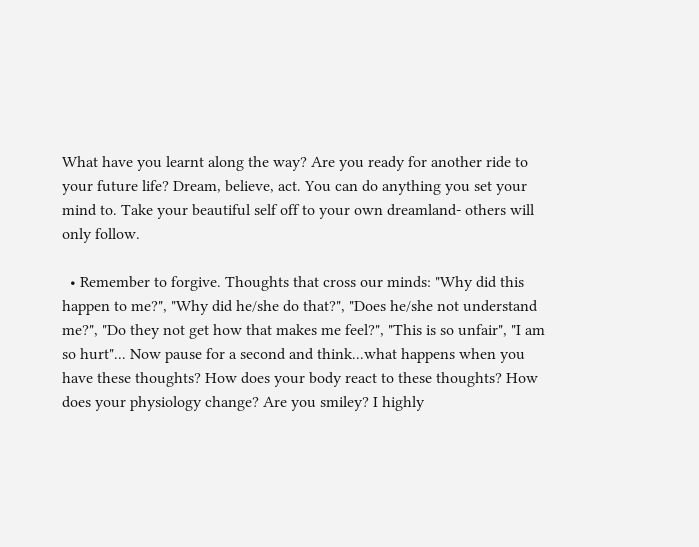What have you learnt along the way? Are you ready for another ride to your future life? Dream, believe, act. You can do anything you set your mind to. Take your beautiful self off to your own dreamland- others will only follow.

  • Remember to forgive. Thoughts that cross our minds: "Why did this happen to me?", "Why did he/she do that?", "Does he/she not understand me?", "Do they not get how that makes me feel?", "This is so unfair", "I am so hurt"... Now pause for a second and think...what happens when you have these thoughts? How does your body react to these thoughts? How does your physiology change? Are you smiley? I highly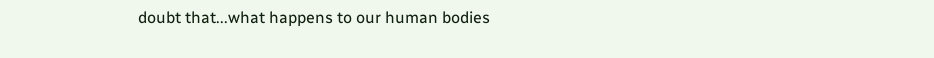doubt that...what happens to our human bodies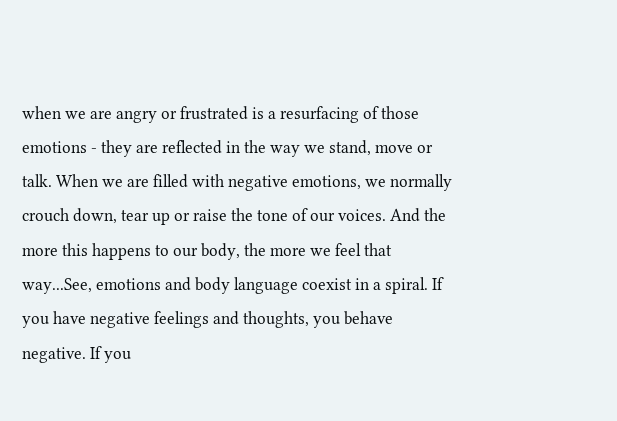when we are angry or frustrated is a resurfacing of those emotions - they are reflected in the way we stand, move or talk. When we are filled with negative emotions, we normally crouch down, tear up or raise the tone of our voices. And the more this happens to our body, the more we feel that way...See, emotions and body language coexist in a spiral. If you have negative feelings and thoughts, you behave negative. If you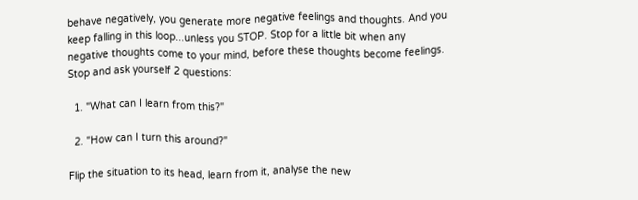behave negatively, you generate more negative feelings and thoughts. And you keep falling in this loop...unless you STOP. Stop for a little bit when any negative thoughts come to your mind, before these thoughts become feelings. Stop and ask yourself 2 questions:

  1. "What can I learn from this?"

  2. "How can I turn this around?"

Flip the situation to its head, learn from it, analyse the new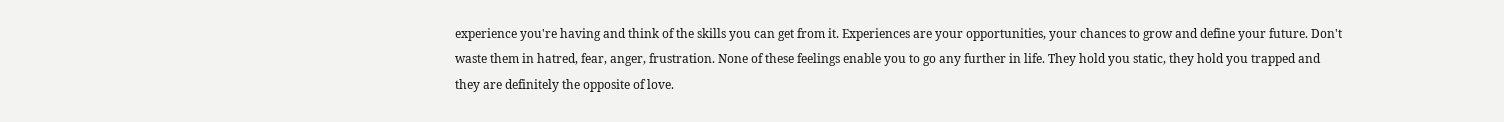experience you're having and think of the skills you can get from it. Experiences are your opportunities, your chances to grow and define your future. Don't waste them in hatred, fear, anger, frustration. None of these feelings enable you to go any further in life. They hold you static, they hold you trapped and they are definitely the opposite of love.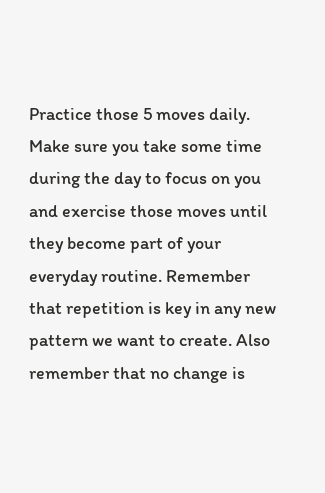Practice those 5 moves daily. Make sure you take some time during the day to focus on you and exercise those moves until they become part of your everyday routine. Remember that repetition is key in any new pattern we want to create. Also remember that no change is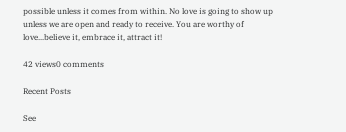possible unless it comes from within. No love is going to show up unless we are open and ready to receive. You are worthy of love...believe it, embrace it, attract it!

42 views0 comments

Recent Posts

See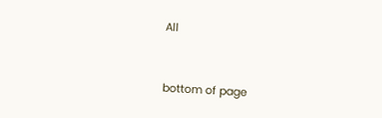All


bottom of page